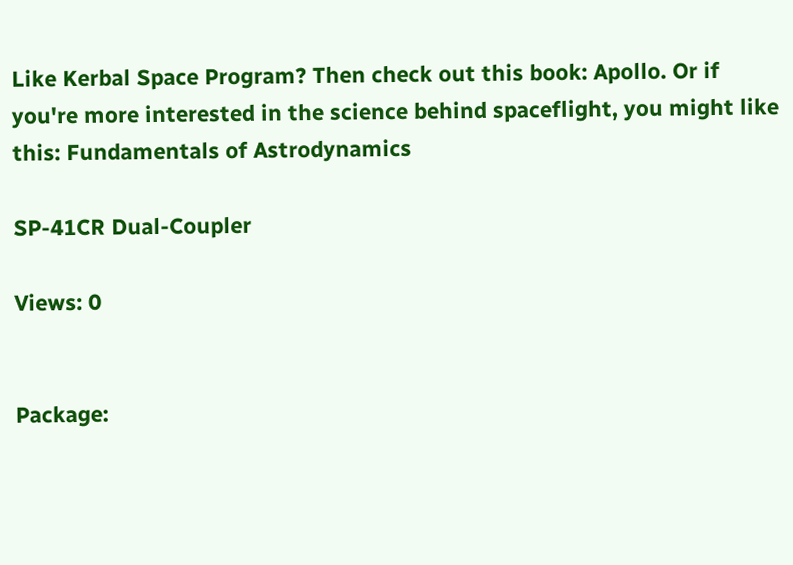Like Kerbal Space Program? Then check out this book: Apollo. Or if you're more interested in the science behind spaceflight, you might like this: Fundamentals of Astrodynamics

SP-41CR Dual-Coupler

Views: 0


Package: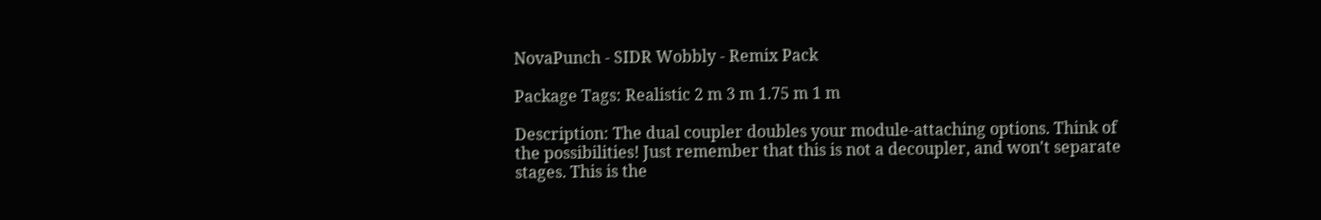NovaPunch - SIDR Wobbly - Remix Pack

Package Tags: Realistic 2 m 3 m 1.75 m 1 m

Description: The dual coupler doubles your module-attaching options. Think of the possibilities! Just remember that this is not a decoupler, and won't separate stages. This is the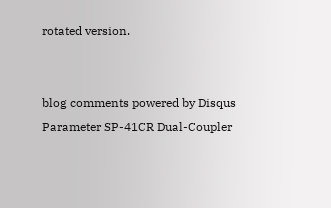rotated version.


blog comments powered by Disqus
Parameter SP-41CR Dual-Coupler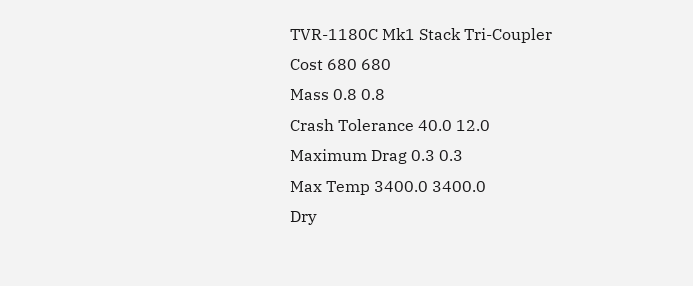TVR-1180C Mk1 Stack Tri-Coupler
Cost 680 680
Mass 0.8 0.8
Crash Tolerance 40.0 12.0
Maximum Drag 0.3 0.3
Max Temp 3400.0 3400.0
Dry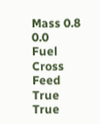Mass 0.8 0.0
Fuel Cross Feed True True